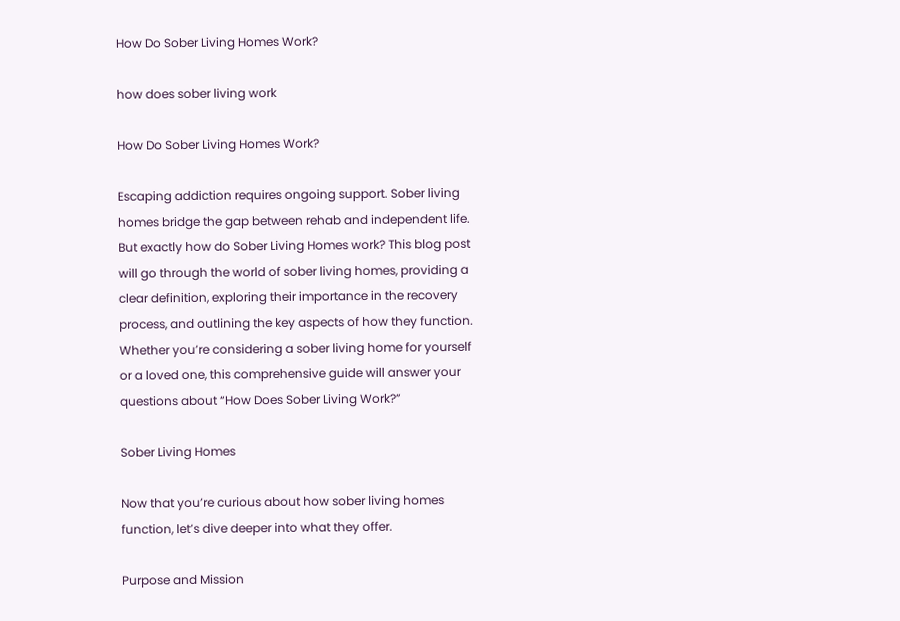How Do Sober Living Homes Work?

how does sober living work

How Do Sober Living Homes Work?

Escaping addiction requires ongoing support. Sober living homes bridge the gap between rehab and independent life. But exactly how do Sober Living Homes work? This blog post will go through the world of sober living homes, providing a clear definition, exploring their importance in the recovery process, and outlining the key aspects of how they function. Whether you’re considering a sober living home for yourself or a loved one, this comprehensive guide will answer your questions about “How Does Sober Living Work?”

Sober Living Homes

Now that you’re curious about how sober living homes function, let’s dive deeper into what they offer.

Purpose and Mission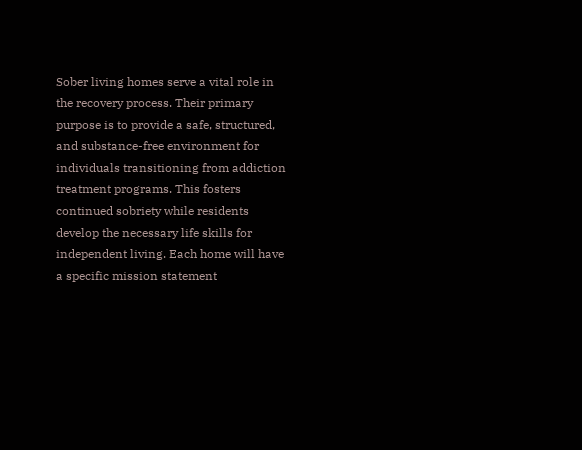Sober living homes serve a vital role in the recovery process. Their primary purpose is to provide a safe, structured, and substance-free environment for individuals transitioning from addiction treatment programs. This fosters continued sobriety while residents develop the necessary life skills for independent living. Each home will have a specific mission statement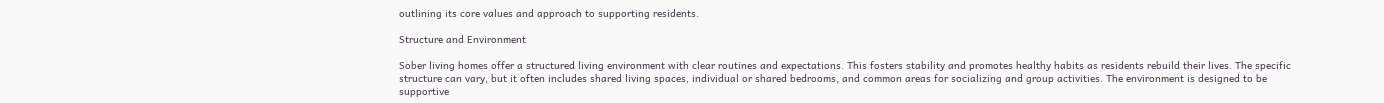outlining its core values and approach to supporting residents.

Structure and Environment

Sober living homes offer a structured living environment with clear routines and expectations. This fosters stability and promotes healthy habits as residents rebuild their lives. The specific structure can vary, but it often includes shared living spaces, individual or shared bedrooms, and common areas for socializing and group activities. The environment is designed to be supportive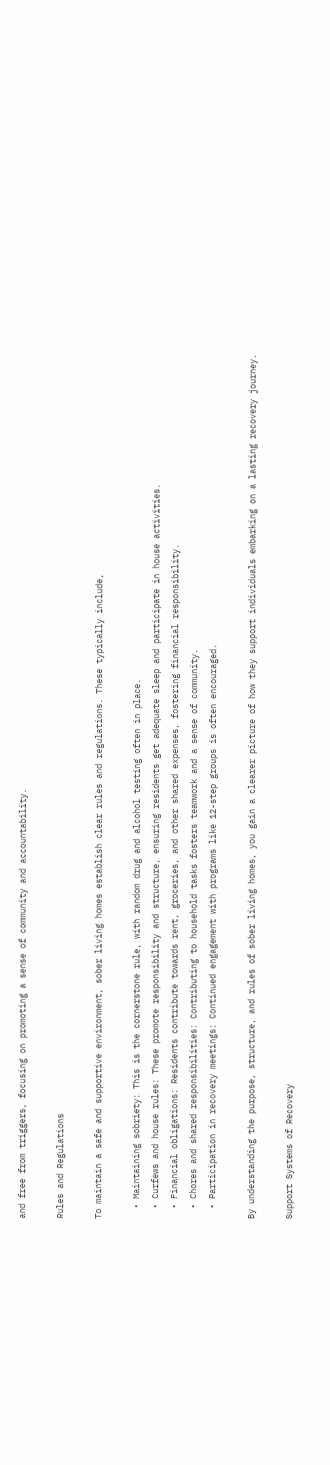and free from triggers, focusing on promoting a sense of community and accountability.

Rules and Regulations

To maintain a safe and supportive environment, sober living homes establish clear rules and regulations. These typically include,

  • Maintaining sobriety: This is the cornerstone rule, with random drug and alcohol testing often in place.
  • Curfews and house rules: These promote responsibility and structure, ensuring residents get adequate sleep and participate in house activities.
  • Financial obligations: Residents contribute towards rent, groceries, and other shared expenses, fostering financial responsibility.
  • Chores and shared responsibilities: Contributing to household tasks fosters teamwork and a sense of community.
  • Participation in recovery meetings: Continued engagement with programs like 12-step groups is often encouraged.

By understanding the purpose, structure, and rules of sober living homes, you gain a clearer picture of how they support individuals embarking on a lasting recovery journey.

Support Systems of Recovery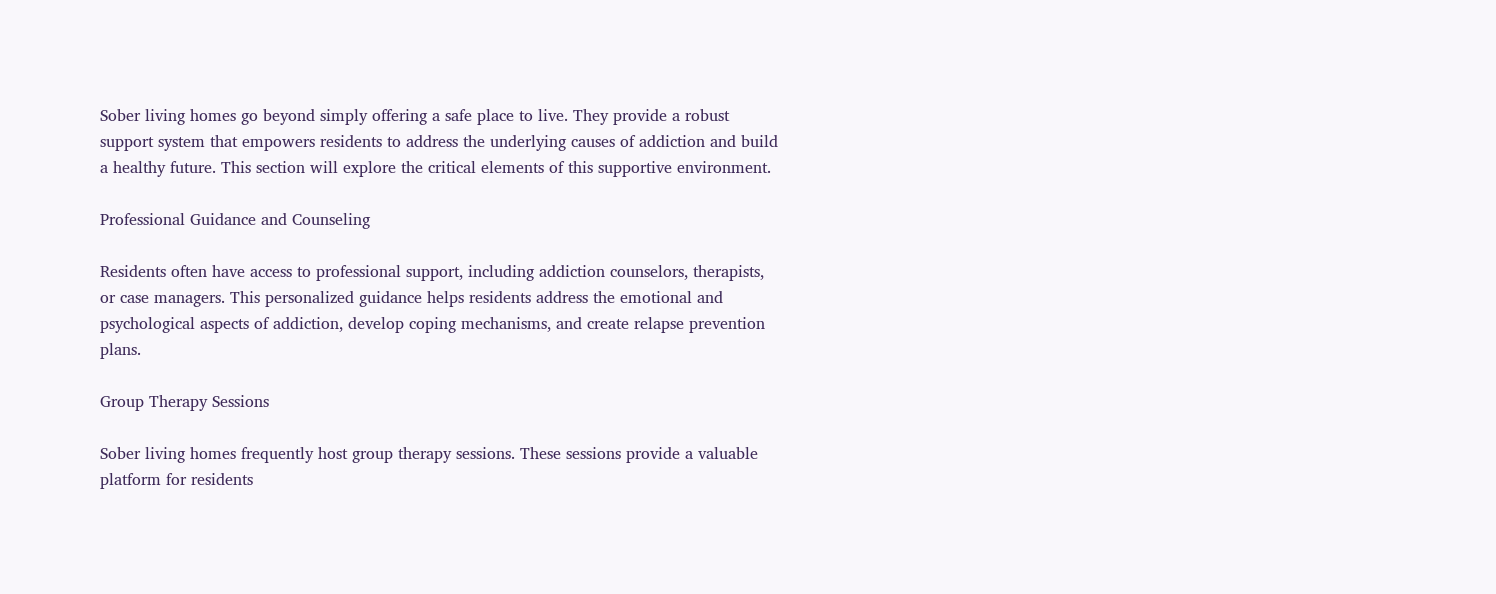Sober living homes go beyond simply offering a safe place to live. They provide a robust support system that empowers residents to address the underlying causes of addiction and build a healthy future. This section will explore the critical elements of this supportive environment.

Professional Guidance and Counseling

Residents often have access to professional support, including addiction counselors, therapists, or case managers. This personalized guidance helps residents address the emotional and psychological aspects of addiction, develop coping mechanisms, and create relapse prevention plans.

Group Therapy Sessions

Sober living homes frequently host group therapy sessions. These sessions provide a valuable platform for residents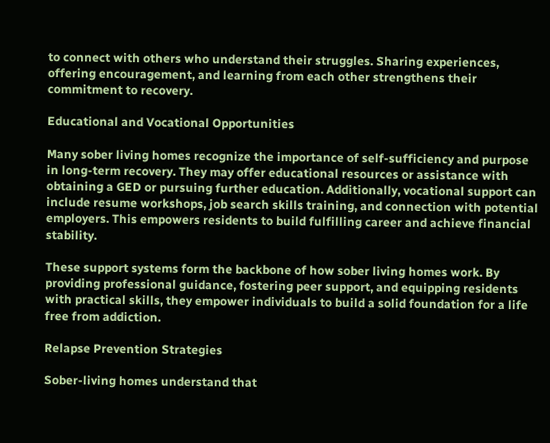to connect with others who understand their struggles. Sharing experiences, offering encouragement, and learning from each other strengthens their commitment to recovery.

Educational and Vocational Opportunities

Many sober living homes recognize the importance of self-sufficiency and purpose in long-term recovery. They may offer educational resources or assistance with obtaining a GED or pursuing further education. Additionally, vocational support can include resume workshops, job search skills training, and connection with potential employers. This empowers residents to build fulfilling career and achieve financial stability.

These support systems form the backbone of how sober living homes work. By providing professional guidance, fostering peer support, and equipping residents with practical skills, they empower individuals to build a solid foundation for a life free from addiction.

Relapse Prevention Strategies

Sober-living homes understand that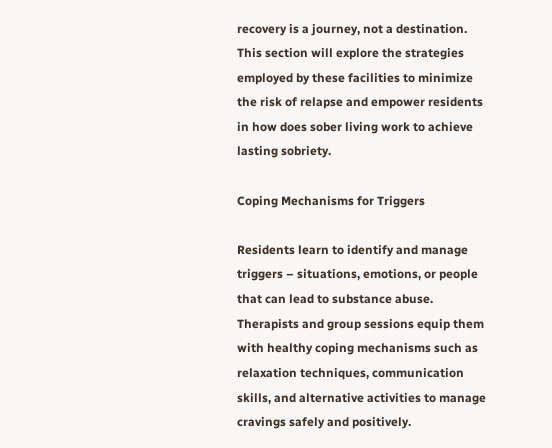recovery is a journey, not a destination.  This section will explore the strategies employed by these facilities to minimize the risk of relapse and empower residents in how does sober living work to achieve lasting sobriety.

Coping Mechanisms for Triggers

Residents learn to identify and manage triggers – situations, emotions, or people that can lead to substance abuse. Therapists and group sessions equip them with healthy coping mechanisms such as relaxation techniques, communication skills, and alternative activities to manage cravings safely and positively.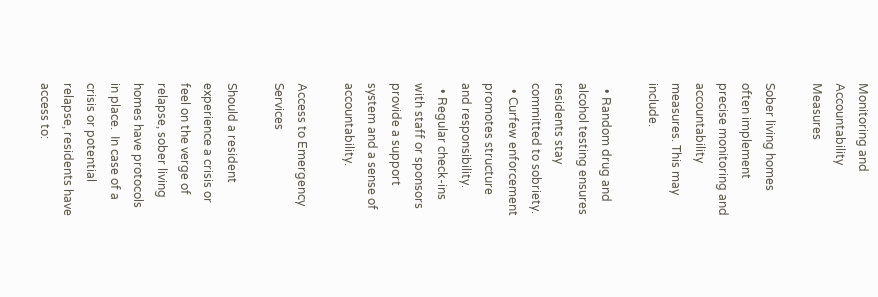Monitoring and Accountability Measures

Sober living homes often implement precise monitoring and accountability measures. This may include.

  • Random drug and alcohol testing ensures residents stay committed to sobriety.
  • Curfew enforcement promotes structure and responsibility.
  • Regular check-ins with staff or sponsors provide a support system and a sense of accountability.

Access to Emergency Services

Should a resident experience a crisis or feel on the verge of relapse, sober living homes have protocols in place.  In case of a crisis or potential relapse, residents have access to: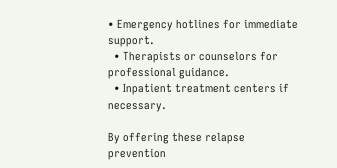• Emergency hotlines for immediate support.
  • Therapists or counselors for professional guidance.
  • Inpatient treatment centers if necessary.

By offering these relapse prevention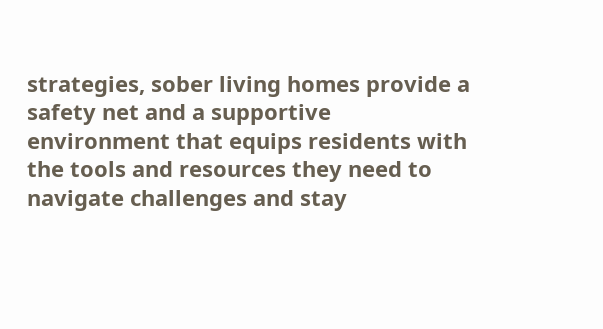strategies, sober living homes provide a safety net and a supportive environment that equips residents with the tools and resources they need to navigate challenges and stay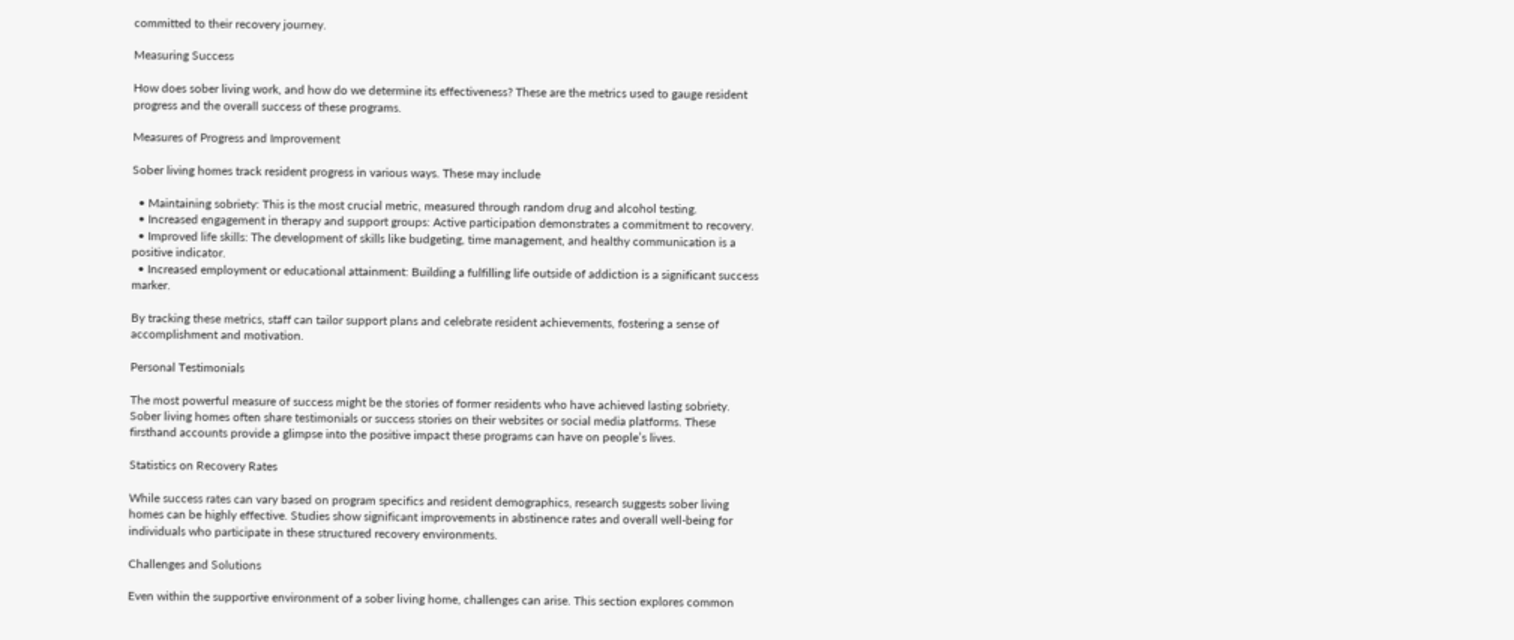committed to their recovery journey.

Measuring Success

How does sober living work, and how do we determine its effectiveness? These are the metrics used to gauge resident progress and the overall success of these programs.

Measures of Progress and Improvement

Sober living homes track resident progress in various ways. These may include

  • Maintaining sobriety: This is the most crucial metric, measured through random drug and alcohol testing.
  • Increased engagement in therapy and support groups: Active participation demonstrates a commitment to recovery.
  • Improved life skills: The development of skills like budgeting, time management, and healthy communication is a positive indicator.
  • Increased employment or educational attainment: Building a fulfilling life outside of addiction is a significant success marker.

By tracking these metrics, staff can tailor support plans and celebrate resident achievements, fostering a sense of accomplishment and motivation.

Personal Testimonials

The most powerful measure of success might be the stories of former residents who have achieved lasting sobriety. Sober living homes often share testimonials or success stories on their websites or social media platforms. These firsthand accounts provide a glimpse into the positive impact these programs can have on people’s lives.

Statistics on Recovery Rates

While success rates can vary based on program specifics and resident demographics, research suggests sober living homes can be highly effective. Studies show significant improvements in abstinence rates and overall well-being for individuals who participate in these structured recovery environments.

Challenges and Solutions

Even within the supportive environment of a sober living home, challenges can arise. This section explores common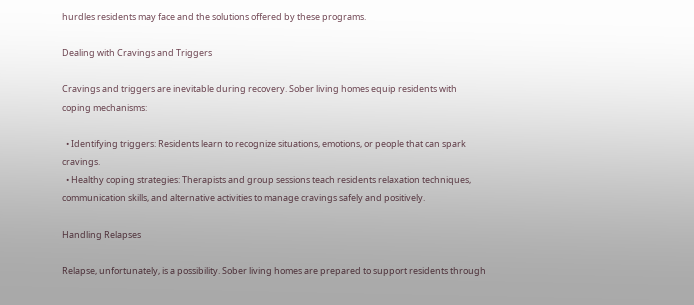hurdles residents may face and the solutions offered by these programs.

Dealing with Cravings and Triggers

Cravings and triggers are inevitable during recovery. Sober living homes equip residents with coping mechanisms:

  • Identifying triggers: Residents learn to recognize situations, emotions, or people that can spark cravings.
  • Healthy coping strategies: Therapists and group sessions teach residents relaxation techniques, communication skills, and alternative activities to manage cravings safely and positively.

Handling Relapses

Relapse, unfortunately, is a possibility. Sober living homes are prepared to support residents through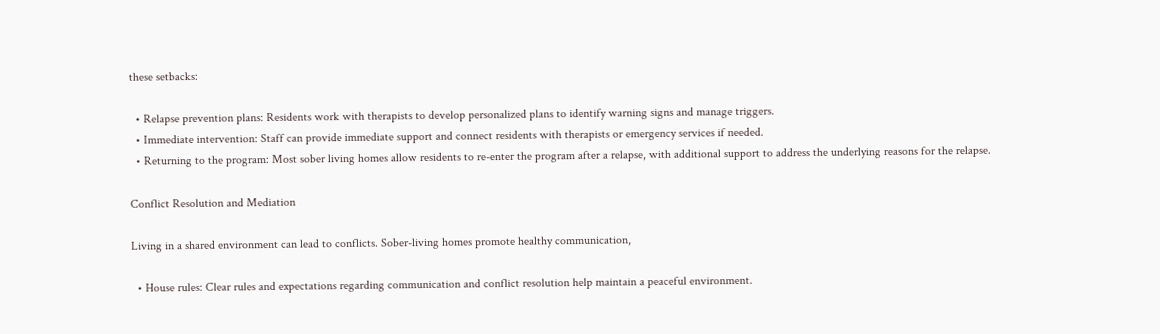these setbacks:

  • Relapse prevention plans: Residents work with therapists to develop personalized plans to identify warning signs and manage triggers.
  • Immediate intervention: Staff can provide immediate support and connect residents with therapists or emergency services if needed.
  • Returning to the program: Most sober living homes allow residents to re-enter the program after a relapse, with additional support to address the underlying reasons for the relapse.

Conflict Resolution and Mediation

Living in a shared environment can lead to conflicts. Sober-living homes promote healthy communication,

  • House rules: Clear rules and expectations regarding communication and conflict resolution help maintain a peaceful environment.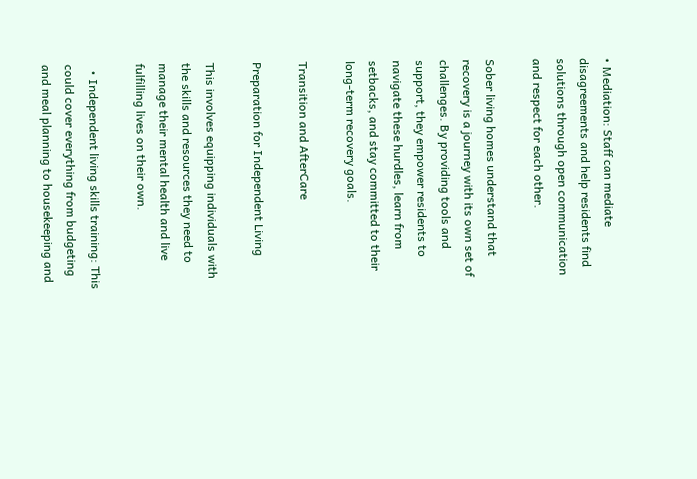• Mediation: Staff can mediate disagreements and help residents find solutions through open communication and respect for each other.

Sober living homes understand that recovery is a journey with its own set of challenges. By providing tools and support, they empower residents to navigate these hurdles, learn from setbacks, and stay committed to their long-term recovery goals.

Transition and AfterCare

Preparation for Independent Living

This involves equipping individuals with the skills and resources they need to manage their mental health and live fulfilling lives on their own.

  • Independent living skills training: This could cover everything from budgeting and meal planning to housekeeping and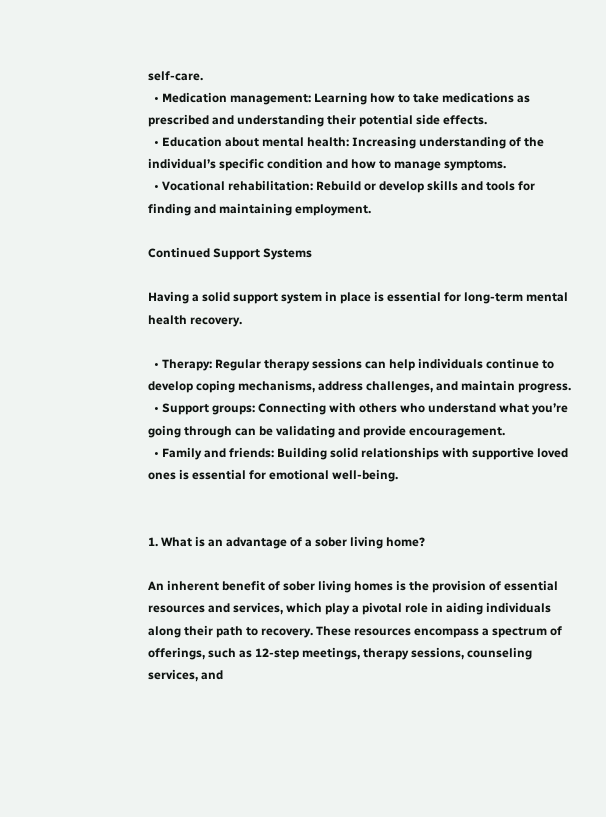self-care.
  • Medication management: Learning how to take medications as prescribed and understanding their potential side effects.
  • Education about mental health: Increasing understanding of the individual’s specific condition and how to manage symptoms.
  • Vocational rehabilitation: Rebuild or develop skills and tools for finding and maintaining employment.

Continued Support Systems

Having a solid support system in place is essential for long-term mental health recovery.

  • Therapy: Regular therapy sessions can help individuals continue to develop coping mechanisms, address challenges, and maintain progress.
  • Support groups: Connecting with others who understand what you’re going through can be validating and provide encouragement.
  • Family and friends: Building solid relationships with supportive loved ones is essential for emotional well-being.


1. What is an advantage of a sober living home?

An inherent benefit of sober living homes is the provision of essential resources and services, which play a pivotal role in aiding individuals along their path to recovery. These resources encompass a spectrum of offerings, such as 12-step meetings, therapy sessions, counseling services, and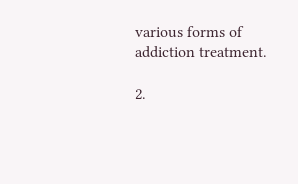various forms of addiction treatment.

2.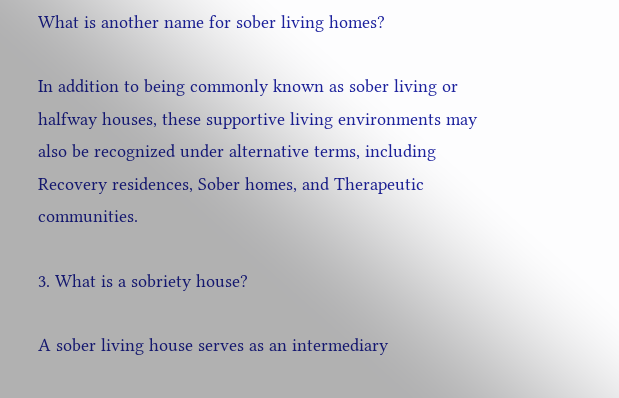What is another name for sober living homes?

In addition to being commonly known as sober living or halfway houses, these supportive living environments may also be recognized under alternative terms, including Recovery residences, Sober homes, and Therapeutic communities.

3. What is a sobriety house?

A sober living house serves as an intermediary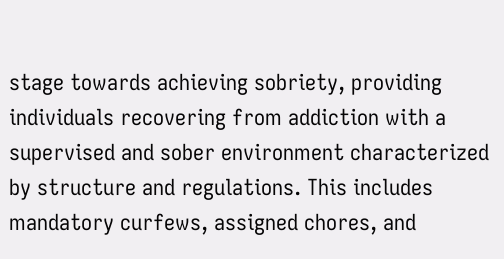stage towards achieving sobriety, providing individuals recovering from addiction with a supervised and sober environment characterized by structure and regulations. This includes mandatory curfews, assigned chores, and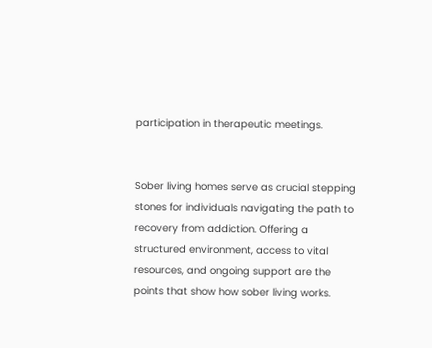participation in therapeutic meetings.


Sober living homes serve as crucial stepping stones for individuals navigating the path to recovery from addiction. Offering a structured environment, access to vital resources, and ongoing support are the points that show how sober living works.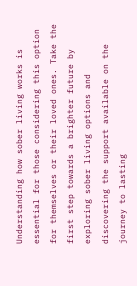Understanding how sober living works is essential for those considering this option for themselves or their loved ones. Take the first step towards a brighter future by exploring sober living options and discovering the support available on the journey to lasting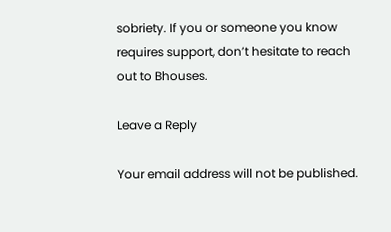sobriety. If you or someone you know requires support, don’t hesitate to reach out to Bhouses.

Leave a Reply

Your email address will not be published.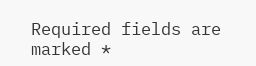Required fields are marked *